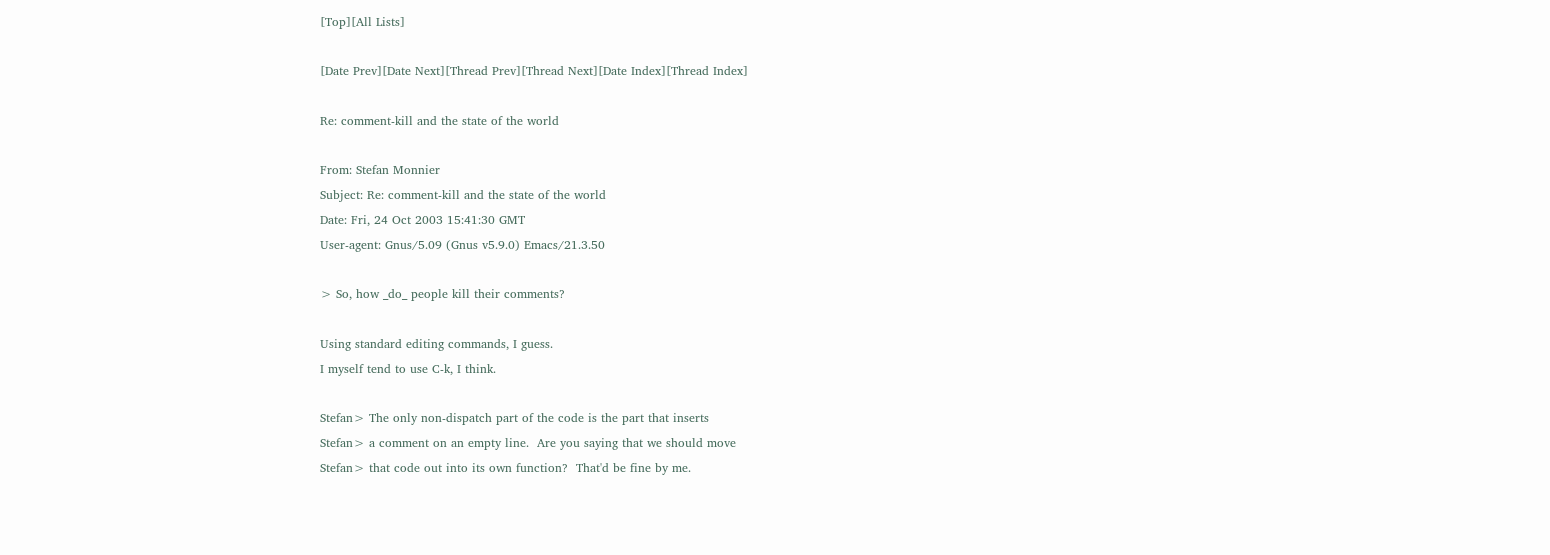[Top][All Lists]

[Date Prev][Date Next][Thread Prev][Thread Next][Date Index][Thread Index]

Re: comment-kill and the state of the world

From: Stefan Monnier
Subject: Re: comment-kill and the state of the world
Date: Fri, 24 Oct 2003 15:41:30 GMT
User-agent: Gnus/5.09 (Gnus v5.9.0) Emacs/21.3.50

> So, how _do_ people kill their comments?

Using standard editing commands, I guess.
I myself tend to use C-k, I think.

Stefan> The only non-dispatch part of the code is the part that inserts
Stefan> a comment on an empty line.  Are you saying that we should move
Stefan> that code out into its own function?  That'd be fine by me.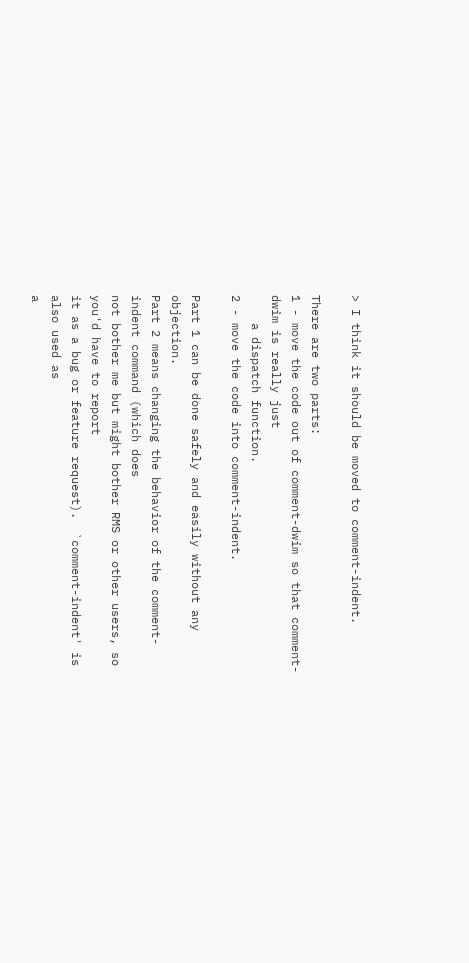> I think it should be moved to comment-indent.

There are two parts:
1 - move the code out of comment-dwim so that comment-dwim is really just
    a dispatch function.
2 - move the code into comment-indent.

Part 1 can be done safely and easily without any objection.
Part 2 means changing the behavior of the comment-indent command (which does
not bother me but might bother RMS or other users, so you'd have to report
it as a bug or feature request).  `comment-indent' is also used as
a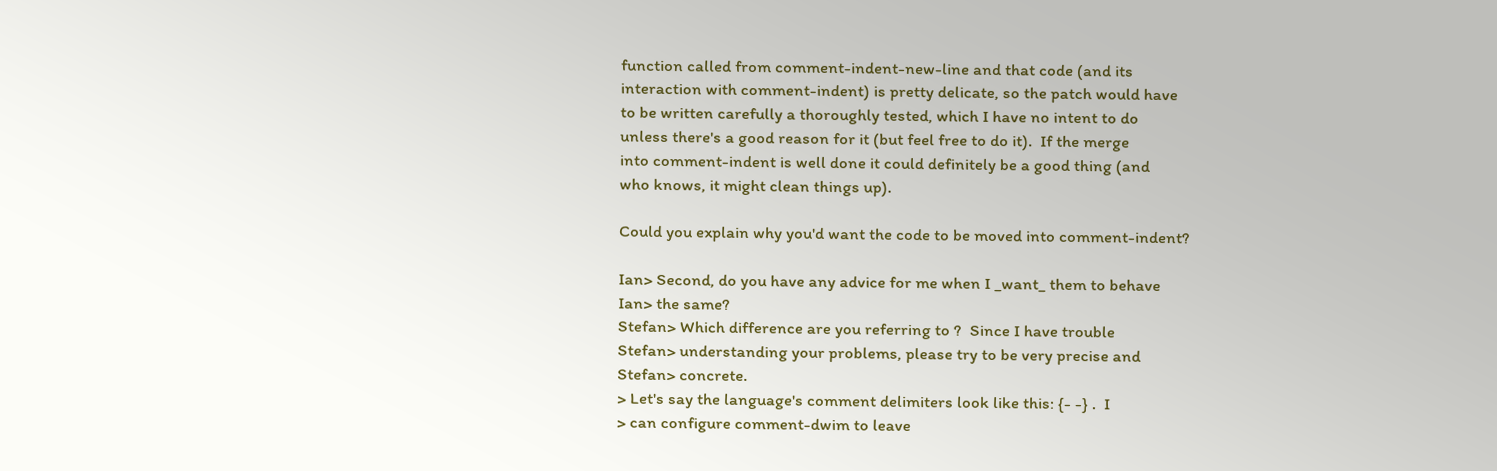function called from comment-indent-new-line and that code (and its
interaction with comment-indent) is pretty delicate, so the patch would have
to be written carefully a thoroughly tested, which I have no intent to do
unless there's a good reason for it (but feel free to do it).  If the merge
into comment-indent is well done it could definitely be a good thing (and
who knows, it might clean things up).

Could you explain why you'd want the code to be moved into comment-indent?

Ian> Second, do you have any advice for me when I _want_ them to behave
Ian> the same?
Stefan> Which difference are you referring to ?  Since I have trouble
Stefan> understanding your problems, please try to be very precise and
Stefan> concrete.
> Let's say the language's comment delimiters look like this: {- -} .  I
> can configure comment-dwim to leave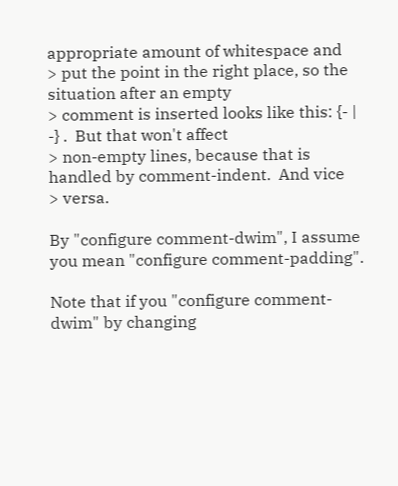appropriate amount of whitespace and
> put the point in the right place, so the situation after an empty
> comment is inserted looks like this: {- | -} .  But that won't affect
> non-empty lines, because that is handled by comment-indent.  And vice
> versa.

By "configure comment-dwim", I assume you mean "configure comment-padding".

Note that if you "configure comment-dwim" by changing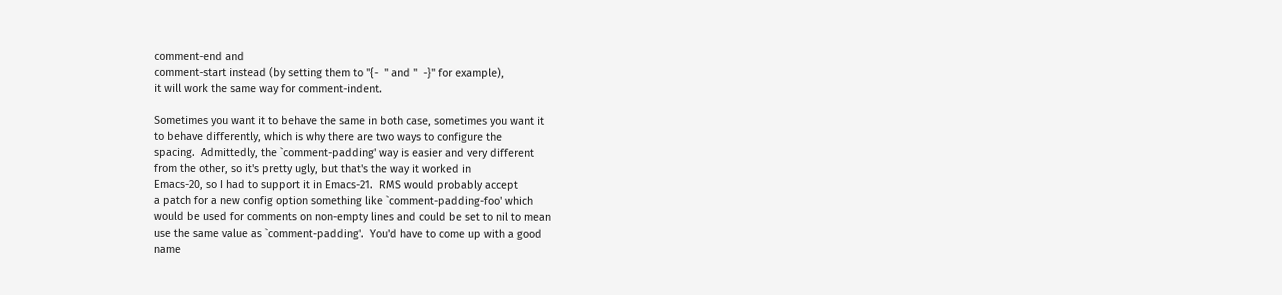comment-end and
comment-start instead (by setting them to "{-  " and "  -}" for example),
it will work the same way for comment-indent.

Sometimes you want it to behave the same in both case, sometimes you want it
to behave differently, which is why there are two ways to configure the
spacing.  Admittedly, the `comment-padding' way is easier and very different
from the other, so it's pretty ugly, but that's the way it worked in
Emacs-20, so I had to support it in Emacs-21.  RMS would probably accept
a patch for a new config option something like `comment-padding-foo' which
would be used for comments on non-empty lines and could be set to nil to mean
use the same value as `comment-padding'.  You'd have to come up with a good
name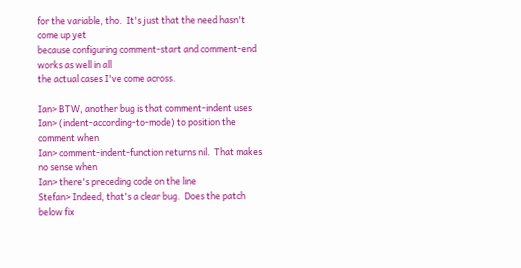for the variable, tho.  It's just that the need hasn't come up yet
because configuring comment-start and comment-end works as well in all
the actual cases I've come across.

Ian> BTW, another bug is that comment-indent uses
Ian> (indent-according-to-mode) to position the comment when
Ian> comment-indent-function returns nil.  That makes no sense when
Ian> there's preceding code on the line
Stefan> Indeed, that's a clear bug.  Does the patch below fix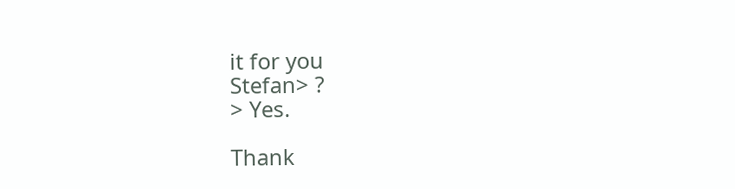it for you
Stefan> ?
> Yes.

Thank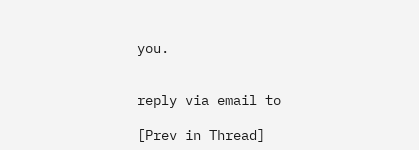you.


reply via email to

[Prev in Thread]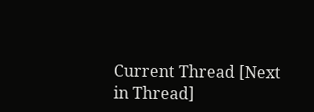Current Thread [Next in Thread]